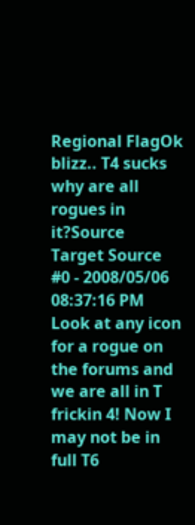Regional FlagOk blizz.. T4 sucks why are all rogues in it?Source
Target Source
#0 - 2008/05/06 08:37:16 PM
Look at any icon for a rogue on the forums and we are all in T frickin 4! Now I may not be in full T6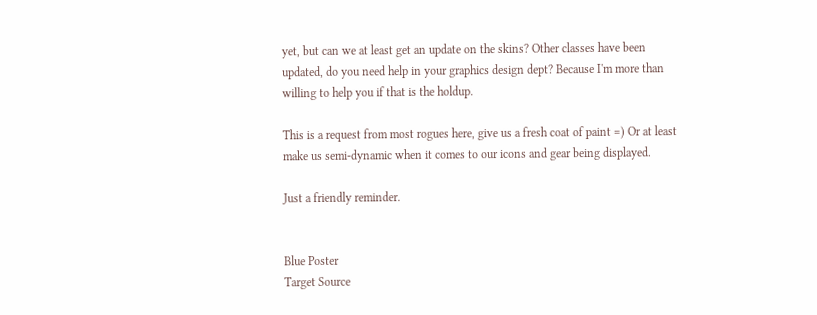yet, but can we at least get an update on the skins? Other classes have been updated, do you need help in your graphics design dept? Because I'm more than willing to help you if that is the holdup.

This is a request from most rogues here, give us a fresh coat of paint =) Or at least make us semi-dynamic when it comes to our icons and gear being displayed.

Just a friendly reminder.


Blue Poster
Target Source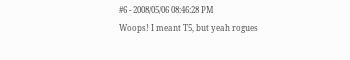#6 - 2008/05/06 08:46:28 PM
Woops! I meant T5, but yeah rogues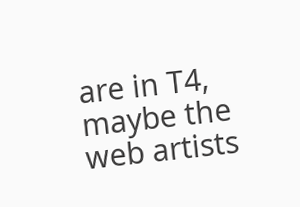are in T4, maybe the web artists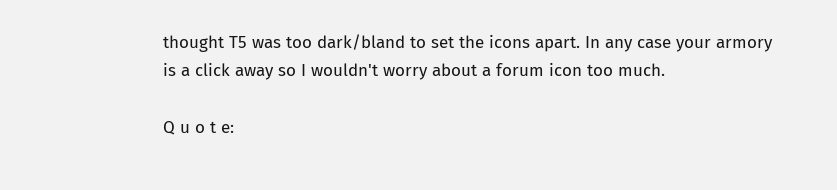thought T5 was too dark/bland to set the icons apart. In any case your armory is a click away so I wouldn't worry about a forum icon too much.

Q u o t e: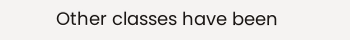Other classes have been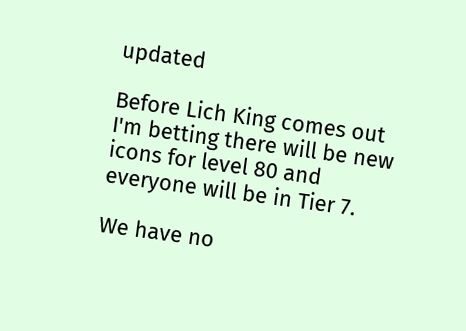updated

Before Lich King comes out I'm betting there will be new icons for level 80 and everyone will be in Tier 7.

We have no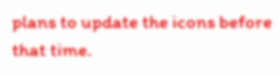plans to update the icons before that time.